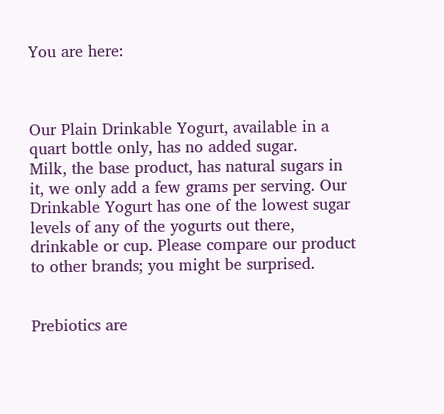You are here:



Our Plain Drinkable Yogurt, available in a quart bottle only, has no added sugar.
Milk, the base product, has natural sugars in it, we only add a few grams per serving. Our Drinkable Yogurt has one of the lowest sugar levels of any of the yogurts out there, drinkable or cup. Please compare our product to other brands; you might be surprised.


Prebiotics are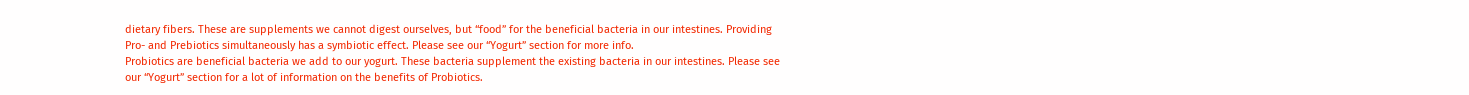dietary fibers. These are supplements we cannot digest ourselves, but “food” for the beneficial bacteria in our intestines. Providing Pro- and Prebiotics simultaneously has a symbiotic effect. Please see our “Yogurt” section for more info.
Probiotics are beneficial bacteria we add to our yogurt. These bacteria supplement the existing bacteria in our intestines. Please see our “Yogurt” section for a lot of information on the benefits of Probiotics.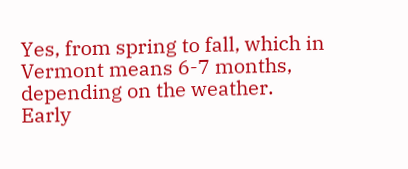Yes, from spring to fall, which in Vermont means 6-7 months, depending on the weather. Early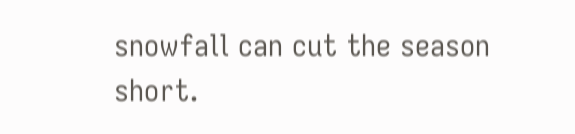snowfall can cut the season short.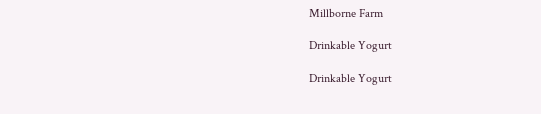Millborne Farm

Drinkable Yogurt

Drinkable Yogurt